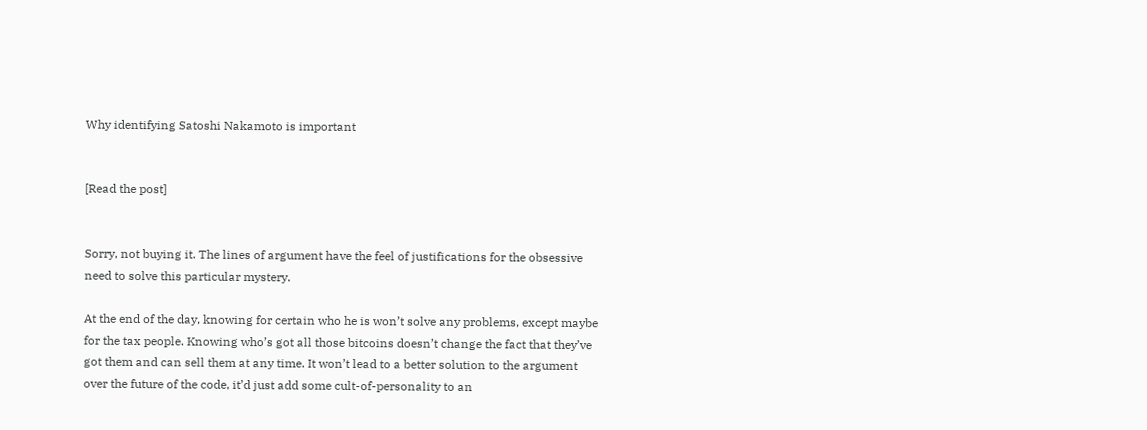Why identifying Satoshi Nakamoto is important


[Read the post]


Sorry, not buying it. The lines of argument have the feel of justifications for the obsessive need to solve this particular mystery.

At the end of the day, knowing for certain who he is won’t solve any problems, except maybe for the tax people. Knowing who’s got all those bitcoins doesn’t change the fact that they’ve got them and can sell them at any time. It won’t lead to a better solution to the argument over the future of the code, it’d just add some cult-of-personality to an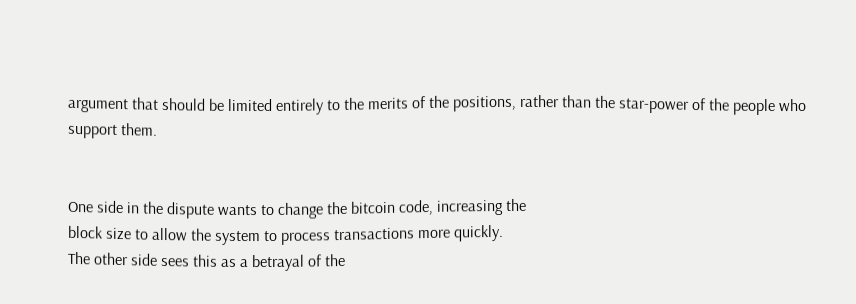argument that should be limited entirely to the merits of the positions, rather than the star-power of the people who support them.


One side in the dispute wants to change the bitcoin code, increasing the
block size to allow the system to process transactions more quickly.
The other side sees this as a betrayal of the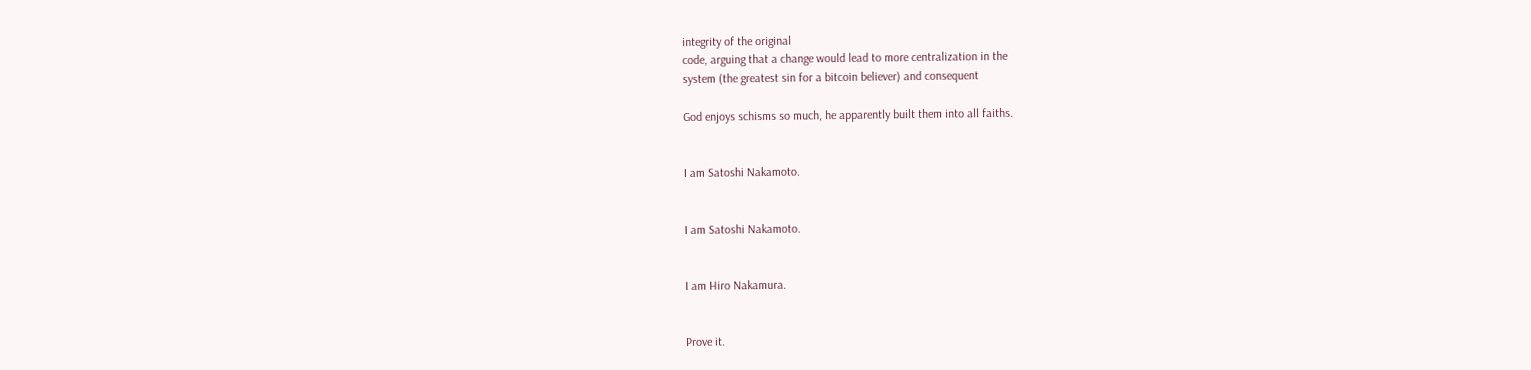integrity of the original
code, arguing that a change would lead to more centralization in the
system (the greatest sin for a bitcoin believer) and consequent

God enjoys schisms so much, he apparently built them into all faiths.


I am Satoshi Nakamoto.


I am Satoshi Nakamoto.


I am Hiro Nakamura.


Prove it.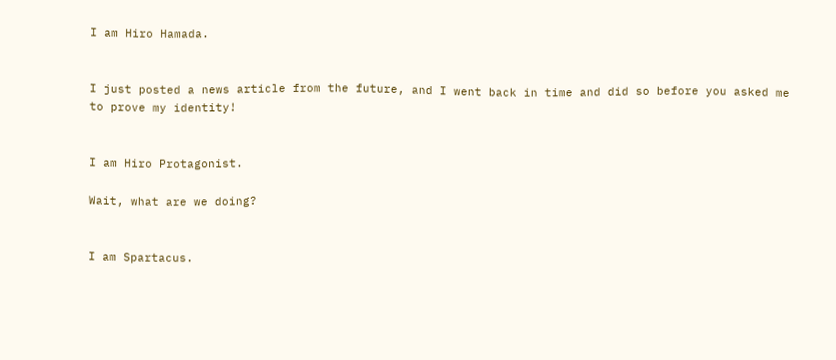I am Hiro Hamada.


I just posted a news article from the future, and I went back in time and did so before you asked me to prove my identity!


I am Hiro Protagonist.

Wait, what are we doing?


I am Spartacus.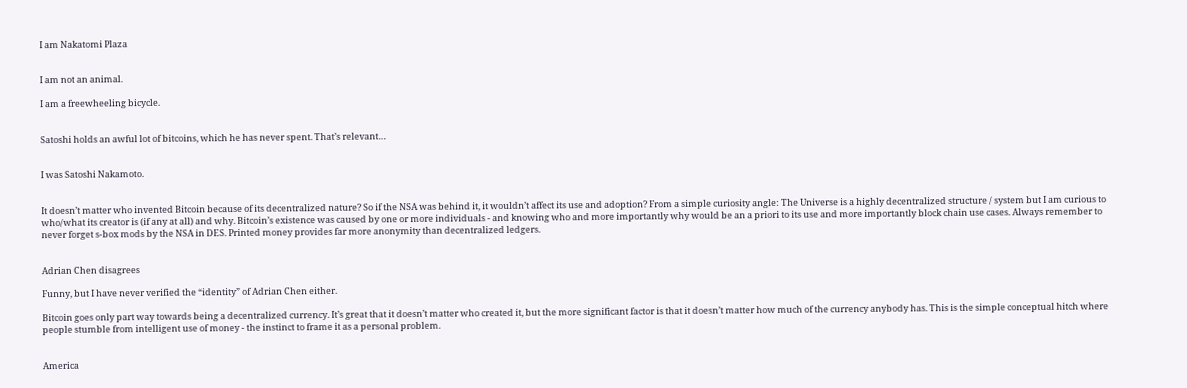I am Nakatomi Plaza


I am not an animal.

I am a freewheeling bicycle.


Satoshi holds an awful lot of bitcoins, which he has never spent. That’s relevant…


I was Satoshi Nakamoto.


It doesn’t matter who invented Bitcoin because of its decentralized nature? So if the NSA was behind it, it wouldn’t affect its use and adoption? From a simple curiosity angle: The Universe is a highly decentralized structure / system but I am curious to who/what its creator is (if any at all) and why. Bitcoin’s existence was caused by one or more individuals - and knowing who and more importantly why would be an a priori to its use and more importantly block chain use cases. Always remember to never forget s-box mods by the NSA in DES. Printed money provides far more anonymity than decentralized ledgers.


Adrian Chen disagrees

Funny, but I have never verified the “identity” of Adrian Chen either.

Bitcoin goes only part way towards being a decentralized currency. It’s great that it doesn’t matter who created it, but the more significant factor is that it doesn’t matter how much of the currency anybody has. This is the simple conceptual hitch where people stumble from intelligent use of money - the instinct to frame it as a personal problem.


America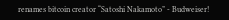renames bitcoin creator “Satoshi Nakamoto” - Budweiser!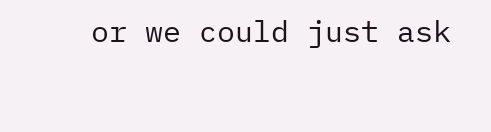or we could just ask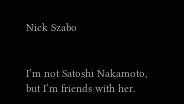Nick Szabo


I’m not Satoshi Nakamoto, but I’m friends with her.